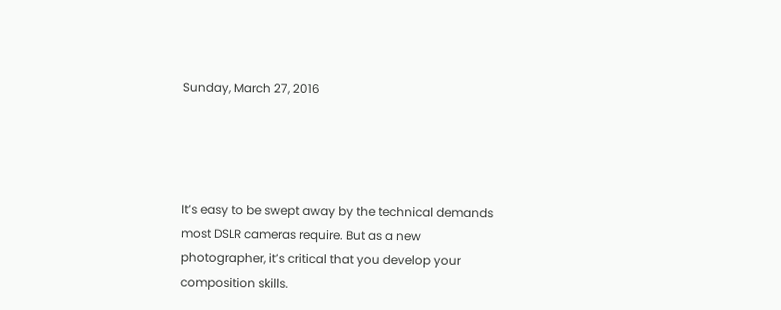Sunday, March 27, 2016




It’s easy to be swept away by the technical demands most DSLR cameras require. But as a new photographer, it’s critical that you develop your composition skills.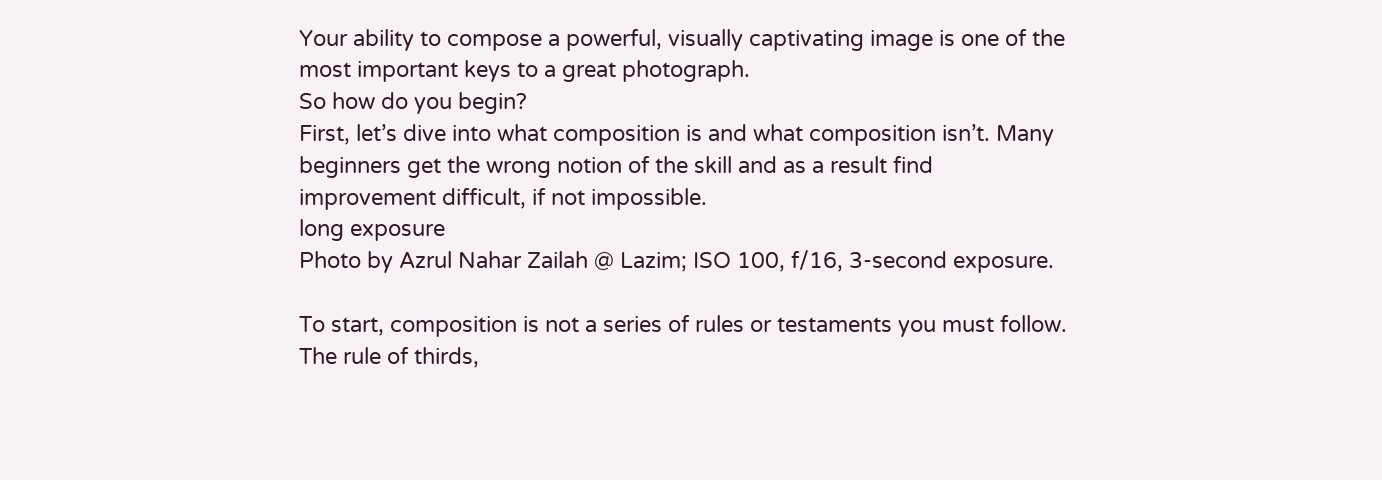Your ability to compose a powerful, visually captivating image is one of the most important keys to a great photograph.
So how do you begin?
First, let’s dive into what composition is and what composition isn’t. Many beginners get the wrong notion of the skill and as a result find improvement difficult, if not impossible.
long exposure
Photo by Azrul Nahar Zailah @ Lazim; ISO 100, f/16, 3-second exposure.

To start, composition is not a series of rules or testaments you must follow. The rule of thirds,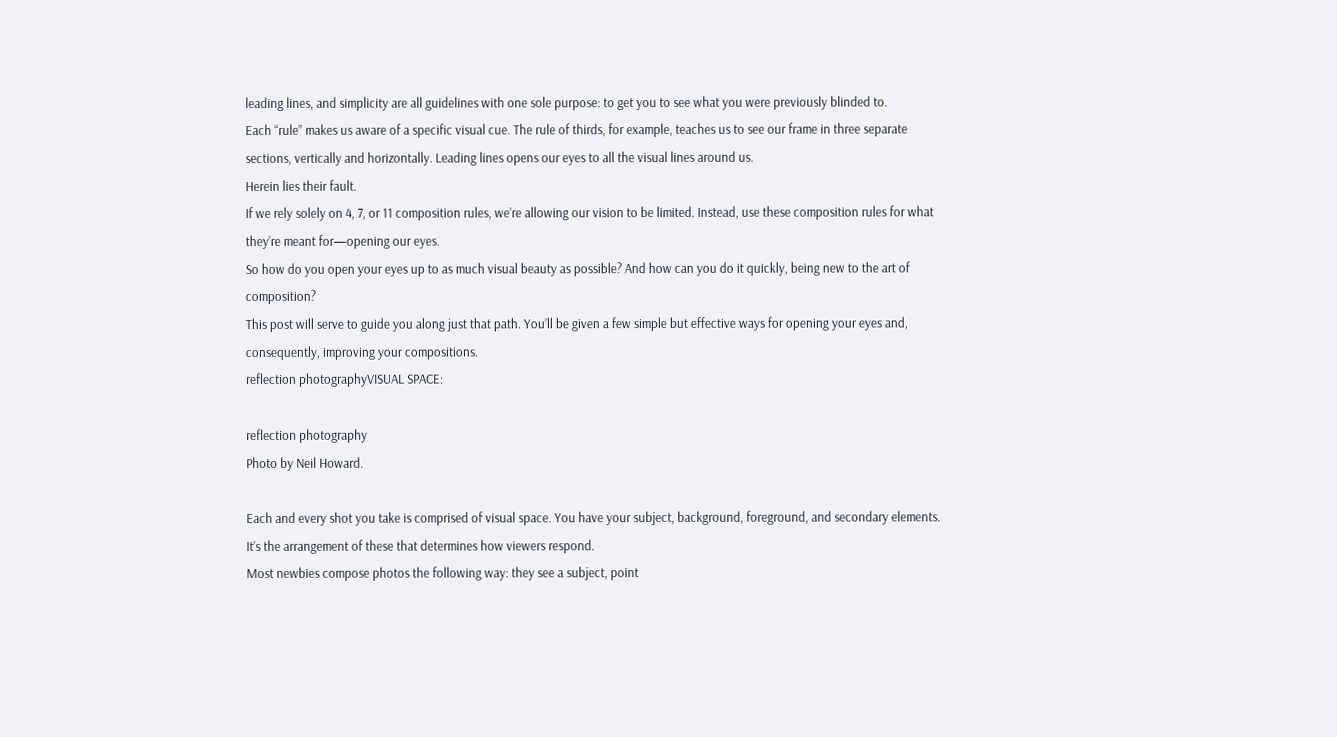leading lines, and simplicity are all guidelines with one sole purpose: to get you to see what you were previously blinded to.
Each “rule” makes us aware of a specific visual cue. The rule of thirds, for example, teaches us to see our frame in three separate sections, vertically and horizontally. Leading lines opens our eyes to all the visual lines around us.
Herein lies their fault.
If we rely solely on 4, 7, or 11 composition rules, we’re allowing our vision to be limited. Instead, use these composition rules for what they’re meant for—opening our eyes.
So how do you open your eyes up to as much visual beauty as possible? And how can you do it quickly, being new to the art of composition?
This post will serve to guide you along just that path. You’ll be given a few simple but effective ways for opening your eyes and, consequently, improving your compositions.
reflection photographyVISUAL SPACE:

reflection photography
Photo by Neil Howard.

Each and every shot you take is comprised of visual space. You have your subject, background, foreground, and secondary elements.
It’s the arrangement of these that determines how viewers respond.
Most newbies compose photos the following way: they see a subject, point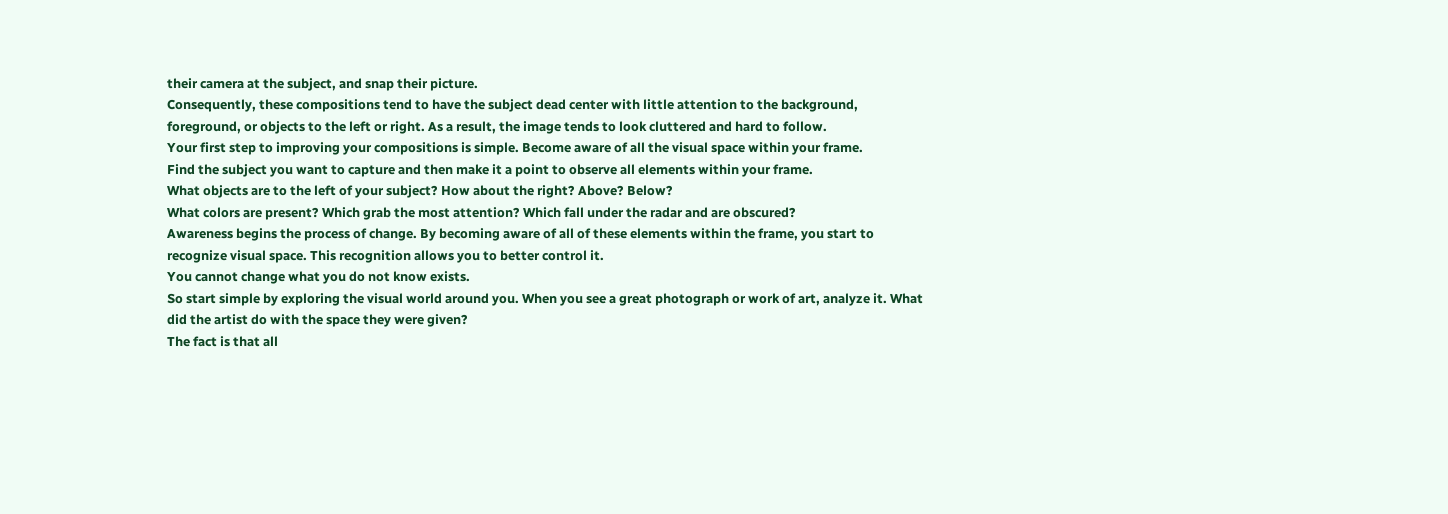their camera at the subject, and snap their picture.
Consequently, these compositions tend to have the subject dead center with little attention to the background, foreground, or objects to the left or right. As a result, the image tends to look cluttered and hard to follow.
Your first step to improving your compositions is simple. Become aware of all the visual space within your frame.
Find the subject you want to capture and then make it a point to observe all elements within your frame.
What objects are to the left of your subject? How about the right? Above? Below?
What colors are present? Which grab the most attention? Which fall under the radar and are obscured?
Awareness begins the process of change. By becoming aware of all of these elements within the frame, you start to recognize visual space. This recognition allows you to better control it.
You cannot change what you do not know exists.
So start simple by exploring the visual world around you. When you see a great photograph or work of art, analyze it. What did the artist do with the space they were given?
The fact is that all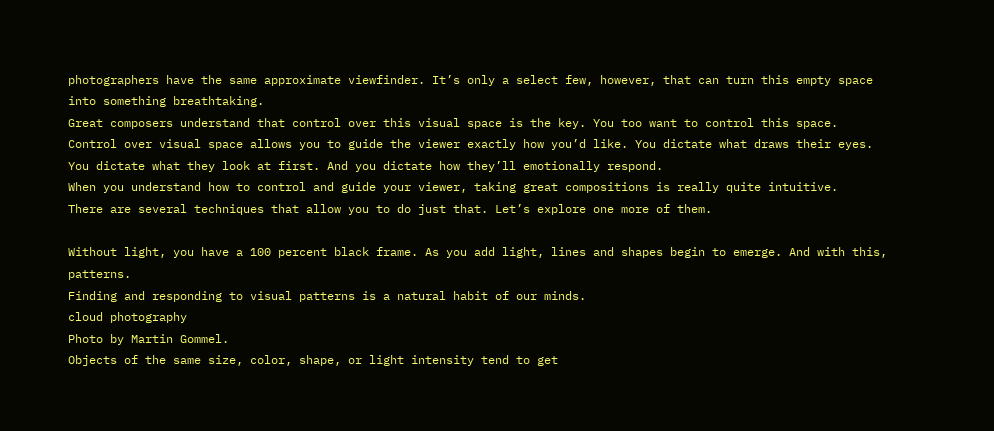photographers have the same approximate viewfinder. It’s only a select few, however, that can turn this empty space into something breathtaking.
Great composers understand that control over this visual space is the key. You too want to control this space. Control over visual space allows you to guide the viewer exactly how you’d like. You dictate what draws their eyes. You dictate what they look at first. And you dictate how they’ll emotionally respond.
When you understand how to control and guide your viewer, taking great compositions is really quite intuitive.
There are several techniques that allow you to do just that. Let’s explore one more of them.

Without light, you have a 100 percent black frame. As you add light, lines and shapes begin to emerge. And with this, patterns.
Finding and responding to visual patterns is a natural habit of our minds.
cloud photography
Photo by Martin Gommel.
Objects of the same size, color, shape, or light intensity tend to get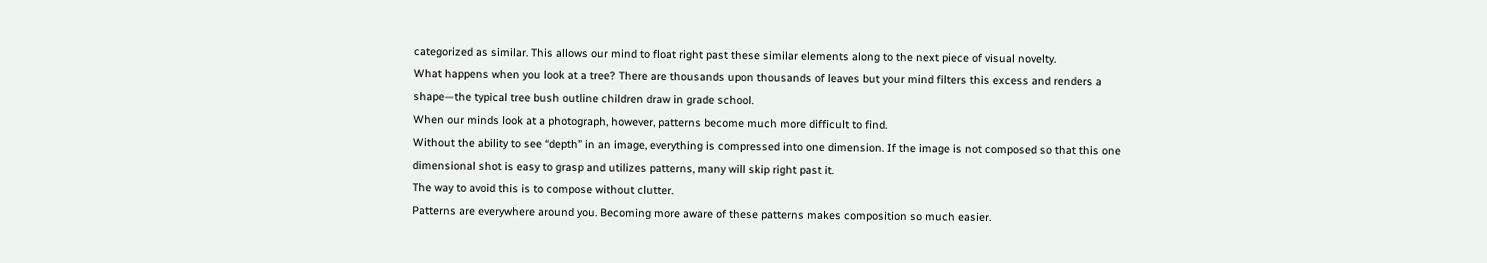categorized as similar. This allows our mind to float right past these similar elements along to the next piece of visual novelty.
What happens when you look at a tree? There are thousands upon thousands of leaves but your mind filters this excess and renders a shape—the typical tree bush outline children draw in grade school.
When our minds look at a photograph, however, patterns become much more difficult to find.
Without the ability to see “depth” in an image, everything is compressed into one dimension. If the image is not composed so that this one dimensional shot is easy to grasp and utilizes patterns, many will skip right past it.
The way to avoid this is to compose without clutter.
Patterns are everywhere around you. Becoming more aware of these patterns makes composition so much easier.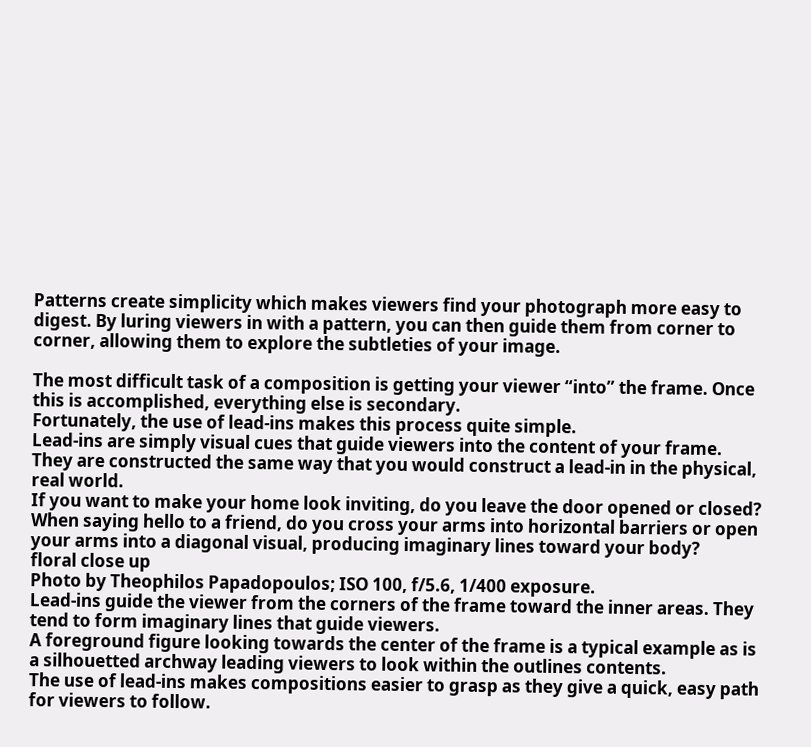Patterns create simplicity which makes viewers find your photograph more easy to digest. By luring viewers in with a pattern, you can then guide them from corner to corner, allowing them to explore the subtleties of your image.

The most difficult task of a composition is getting your viewer “into” the frame. Once this is accomplished, everything else is secondary.
Fortunately, the use of lead-ins makes this process quite simple.
Lead-ins are simply visual cues that guide viewers into the content of your frame. They are constructed the same way that you would construct a lead-in in the physical, real world.
If you want to make your home look inviting, do you leave the door opened or closed? When saying hello to a friend, do you cross your arms into horizontal barriers or open your arms into a diagonal visual, producing imaginary lines toward your body?
floral close up
Photo by Theophilos Papadopoulos; ISO 100, f/5.6, 1/400 exposure.
Lead-ins guide the viewer from the corners of the frame toward the inner areas. They tend to form imaginary lines that guide viewers.
A foreground figure looking towards the center of the frame is a typical example as is a silhouetted archway leading viewers to look within the outlines contents.
The use of lead-ins makes compositions easier to grasp as they give a quick, easy path for viewers to follow.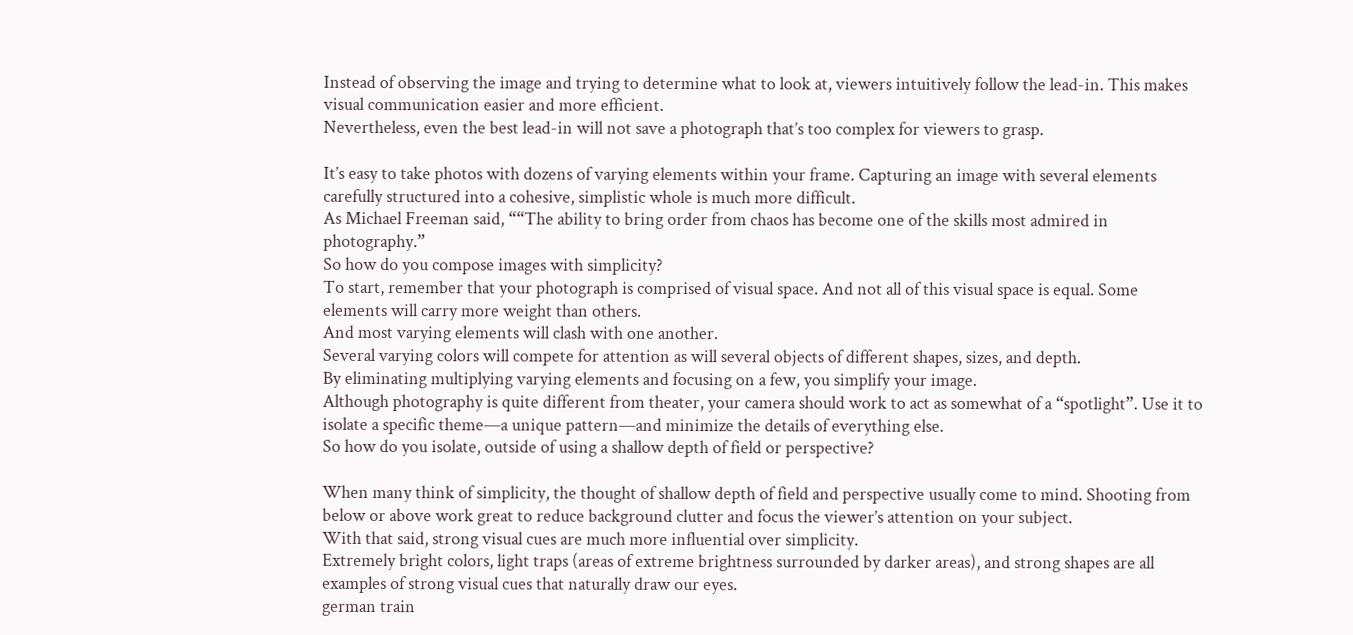Instead of observing the image and trying to determine what to look at, viewers intuitively follow the lead-in. This makes visual communication easier and more efficient.
Nevertheless, even the best lead-in will not save a photograph that’s too complex for viewers to grasp.

It’s easy to take photos with dozens of varying elements within your frame. Capturing an image with several elements carefully structured into a cohesive, simplistic whole is much more difficult.
As Michael Freeman said, ““The ability to bring order from chaos has become one of the skills most admired in photography.”
So how do you compose images with simplicity?
To start, remember that your photograph is comprised of visual space. And not all of this visual space is equal. Some elements will carry more weight than others.
And most varying elements will clash with one another.
Several varying colors will compete for attention as will several objects of different shapes, sizes, and depth.
By eliminating multiplying varying elements and focusing on a few, you simplify your image.
Although photography is quite different from theater, your camera should work to act as somewhat of a “spotlight”. Use it to isolate a specific theme—a unique pattern—and minimize the details of everything else.
So how do you isolate, outside of using a shallow depth of field or perspective?

When many think of simplicity, the thought of shallow depth of field and perspective usually come to mind. Shooting from below or above work great to reduce background clutter and focus the viewer’s attention on your subject.
With that said, strong visual cues are much more influential over simplicity.
Extremely bright colors, light traps (areas of extreme brightness surrounded by darker areas), and strong shapes are all examples of strong visual cues that naturally draw our eyes.
german train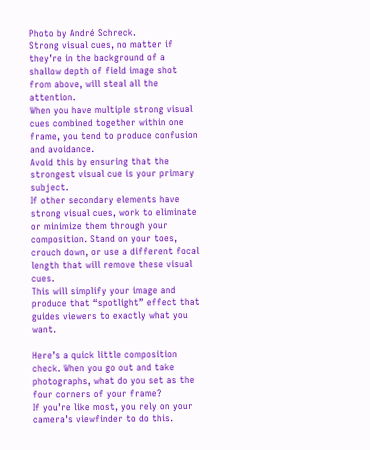Photo by André Schreck.
Strong visual cues, no matter if they’re in the background of a shallow depth of field image shot from above, will steal all the attention.
When you have multiple strong visual cues combined together within one frame, you tend to produce confusion and avoidance.
Avoid this by ensuring that the strongest visual cue is your primary subject.
If other secondary elements have strong visual cues, work to eliminate or minimize them through your composition. Stand on your toes, crouch down, or use a different focal length that will remove these visual cues.
This will simplify your image and produce that “spotlight” effect that guides viewers to exactly what you want.

Here’s a quick little composition check. When you go out and take photographs, what do you set as the four corners of your frame?
If you’re like most, you rely on your camera’s viewfinder to do this.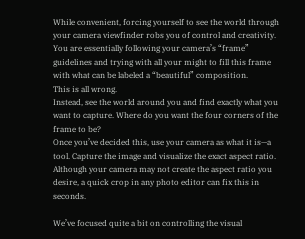While convenient, forcing yourself to see the world through your camera viewfinder robs you of control and creativity.
You are essentially following your camera’s “frame” guidelines and trying with all your might to fill this frame with what can be labeled a “beautiful” composition.
This is all wrong.
Instead, see the world around you and find exactly what you want to capture. Where do you want the four corners of the frame to be?
Once you’ve decided this, use your camera as what it is—a tool. Capture the image and visualize the exact aspect ratio. Although your camera may not create the aspect ratio you desire, a quick crop in any photo editor can fix this in seconds.

We’ve focused quite a bit on controlling the visual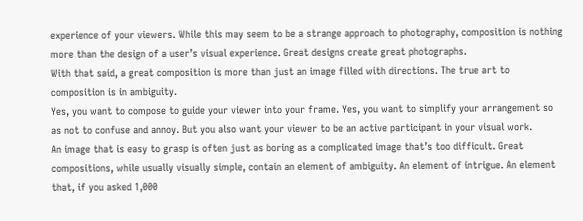experience of your viewers. While this may seem to be a strange approach to photography, composition is nothing more than the design of a user’s visual experience. Great designs create great photographs.
With that said, a great composition is more than just an image filled with directions. The true art to composition is in ambiguity.
Yes, you want to compose to guide your viewer into your frame. Yes, you want to simplify your arrangement so as not to confuse and annoy. But you also want your viewer to be an active participant in your visual work.
An image that is easy to grasp is often just as boring as a complicated image that’s too difficult. Great compositions, while usually visually simple, contain an element of ambiguity. An element of intrigue. An element that, if you asked 1,000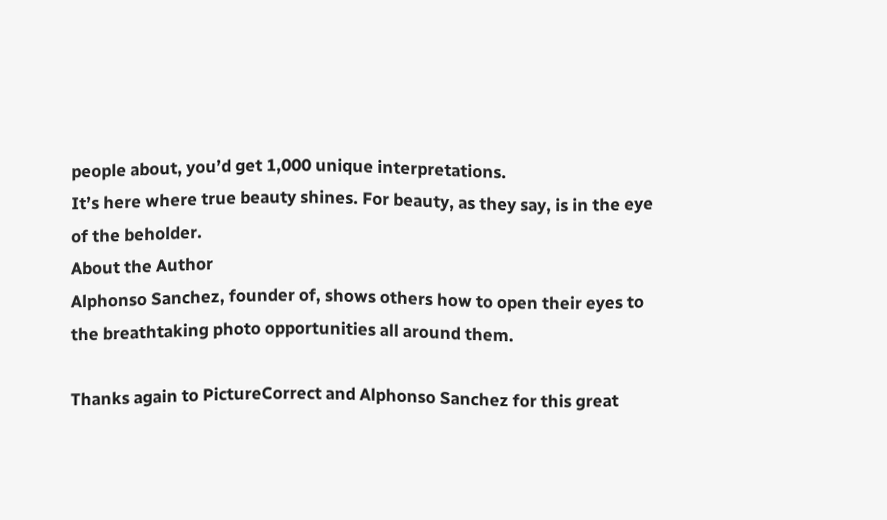people about, you’d get 1,000 unique interpretations.
It’s here where true beauty shines. For beauty, as they say, is in the eye of the beholder.
About the Author
Alphonso Sanchez, founder of, shows others how to open their eyes to the breathtaking photo opportunities all around them.

Thanks again to PictureCorrect and Alphonso Sanchez for this great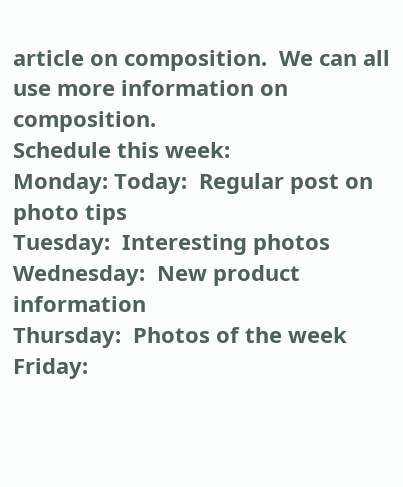article on composition.  We can all use more information on composition.
Schedule this week:
Monday: Today:  Regular post on photo tips
Tuesday:  Interesting photos
Wednesday:  New product information
Thursday:  Photos of the week
Friday: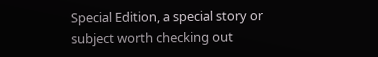Special Edition, a special story or subject worth checking out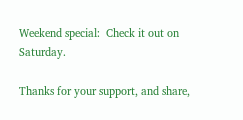Weekend special:  Check it out on Saturday.

Thanks for your support, and share,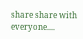share share with everyone....